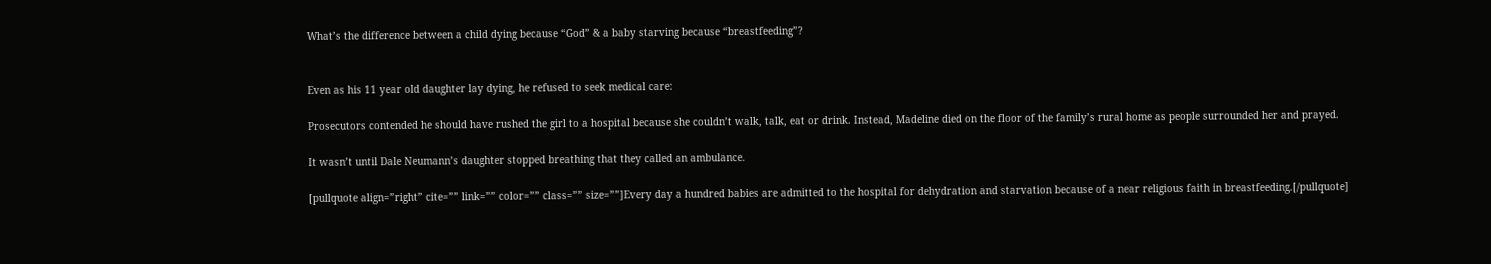What’s the difference between a child dying because “God” & a baby starving because “breastfeeding”?


Even as his 11 year old daughter lay dying, he refused to seek medical care:

Prosecutors contended he should have rushed the girl to a hospital because she couldn’t walk, talk, eat or drink. Instead, Madeline died on the floor of the family’s rural home as people surrounded her and prayed.

It wasn’t until Dale Neumann’s daughter stopped breathing that they called an ambulance.

[pullquote align=”right” cite=”” link=”” color=”” class=”” size=””]Every day a hundred babies are admitted to the hospital for dehydration and starvation because of a near religious faith in breastfeeding.[/pullquote]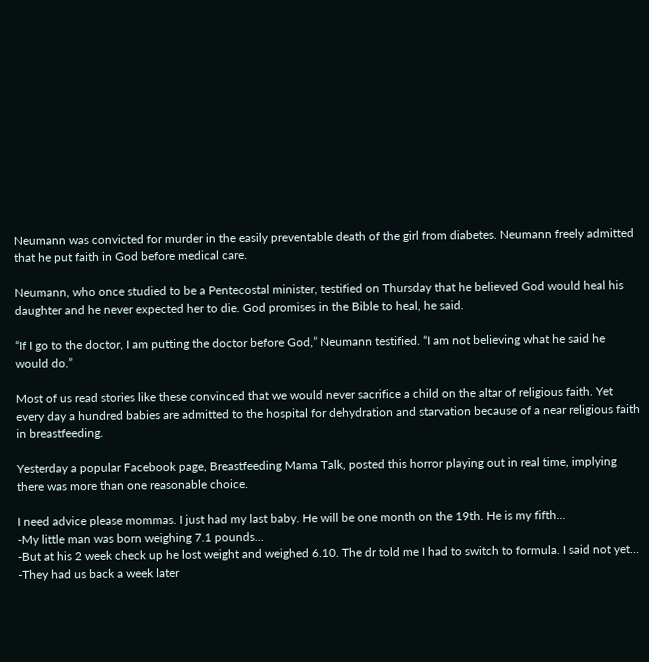Neumann was convicted for murder in the easily preventable death of the girl from diabetes. Neumann freely admitted that he put faith in God before medical care.

Neumann, who once studied to be a Pentecostal minister, testified on Thursday that he believed God would heal his daughter and he never expected her to die. God promises in the Bible to heal, he said.

“If I go to the doctor, I am putting the doctor before God,” Neumann testified. “I am not believing what he said he would do.”

Most of us read stories like these convinced that we would never sacrifice a child on the altar of religious faith. Yet every day a hundred babies are admitted to the hospital for dehydration and starvation because of a near religious faith in breastfeeding.

Yesterday a popular Facebook page, Breastfeeding Mama Talk, posted this horror playing out in real time, implying there was more than one reasonable choice.

I need advice please mommas. I just had my last baby. He will be one month on the 19th. He is my fifth…
-My little man was born weighing 7.1 pounds…
-But at his 2 week check up he lost weight and weighed 6.10. The dr told me I had to switch to formula. I said not yet…
-They had us back a week later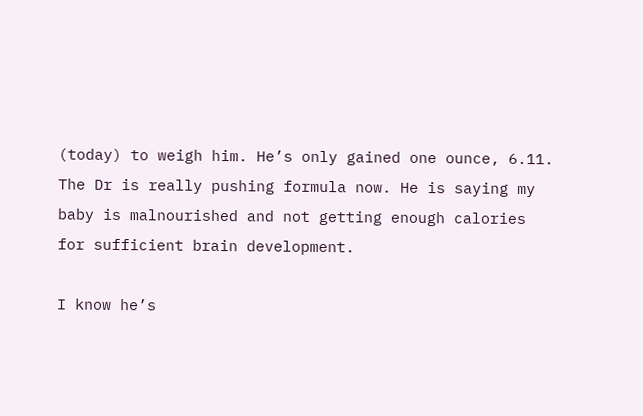(today) to weigh him. He’s only gained one ounce, 6.11.
The Dr is really pushing formula now. He is saying my baby is malnourished and not getting enough calories for sufficient brain development.

I know he’s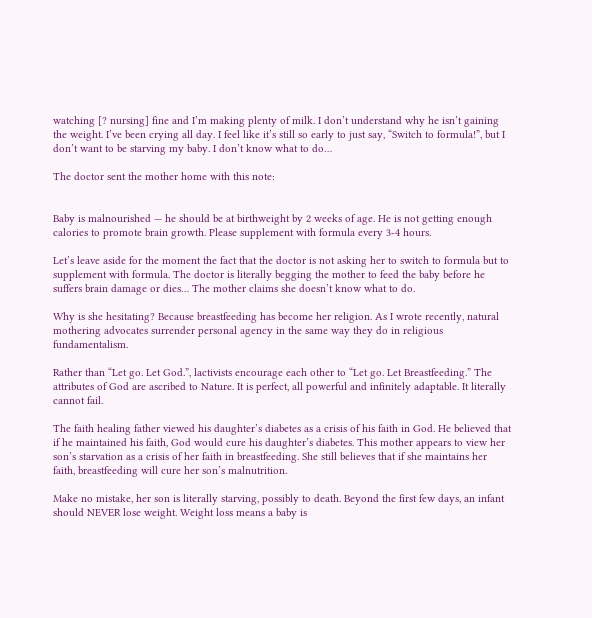watching [? nursing] fine and I’m making plenty of milk. I don’t understand why he isn’t gaining the weight. I’ve been crying all day. I feel like it’s still so early to just say, “Switch to formula!”, but I don’t want to be starving my baby. I don’t know what to do…

The doctor sent the mother home with this note:


Baby is malnourished — he should be at birthweight by 2 weeks of age. He is not getting enough calories to promote brain growth. Please supplement with formula every 3-4 hours.

Let’s leave aside for the moment the fact that the doctor is not asking her to switch to formula but to supplement with formula. The doctor is literally begging the mother to feed the baby before he suffers brain damage or dies… The mother claims she doesn’t know what to do.

Why is she hesitating? Because breastfeeding has become her religion. As I wrote recently, natural mothering advocates surrender personal agency in the same way they do in religious fundamentalism.

Rather than “Let go. Let God.”, lactivists encourage each other to “Let go. Let Breastfeeding.” The attributes of God are ascribed to Nature. It is perfect, all powerful and infinitely adaptable. It literally cannot fail.

The faith healing father viewed his daughter’s diabetes as a crisis of his faith in God. He believed that if he maintained his faith, God would cure his daughter’s diabetes. This mother appears to view her son’s starvation as a crisis of her faith in breastfeeding. She still believes that if she maintains her faith, breastfeeding will cure her son’s malnutrition.

Make no mistake, her son is literally starving, possibly to death. Beyond the first few days, an infant should NEVER lose weight. Weight loss means a baby is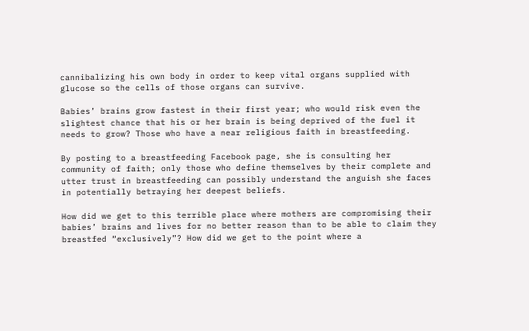cannibalizing his own body in order to keep vital organs supplied with glucose so the cells of those organs can survive.

Babies’ brains grow fastest in their first year; who would risk even the slightest chance that his or her brain is being deprived of the fuel it needs to grow? Those who have a near religious faith in breastfeeding.

By posting to a breastfeeding Facebook page, she is consulting her community of faith; only those who define themselves by their complete and utter trust in breastfeeding can possibly understand the anguish she faces in potentially betraying her deepest beliefs.

How did we get to this terrible place where mothers are compromising their babies’ brains and lives for no better reason than to be able to claim they breastfed “exclusively”? How did we get to the point where a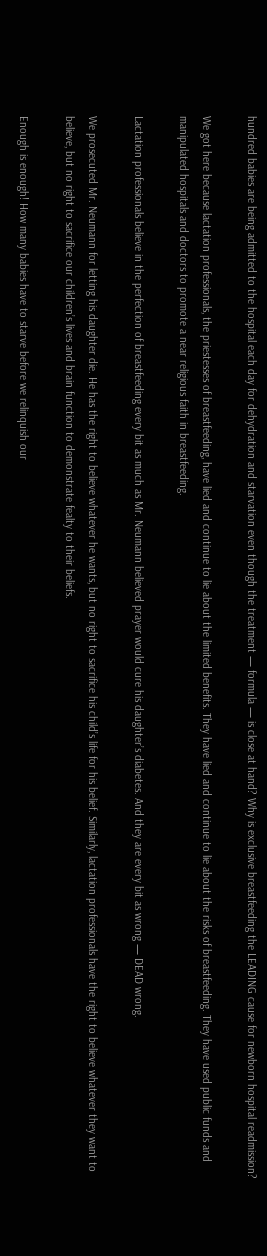hundred babies are being admitted to the hospital each day for dehydration and starvation even though the treatment — formula — is close at hand? Why is exclusive breastfeeding the LEADING cause for newborn hospital readmission?

We got here because lactation professionals, the priestesses of breastfeeding, have lied and continue to lie about the limited benefits. They have lied and continue to lie about the risks of breastfeeding. They have used public funds and manipulated hospitals and doctors to promote a near religious faith in breastfeeding.

Lactation professionals believe in the perfection of breastfeeding every bit as much as Mr. Neumann believed prayer would cure his daughter’s diabetes. And they are every bit as wrong — DEAD wrong.

We prosecuted Mr. Neumann for letting his daughter die. He has the right to believe whatever he wants, but no right to sacrifice his child’s life for his belief. Similarly, lactation professionals have the right to believe whatever they want to believe, but no right to sacrifice our children’s lives and brain function to demonstrate fealty to their beliefs.

Enough is enough! How many babies have to starve before we relinquish our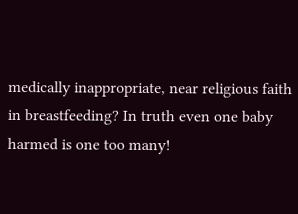medically inappropriate, near religious faith in breastfeeding? In truth even one baby harmed is one too many!